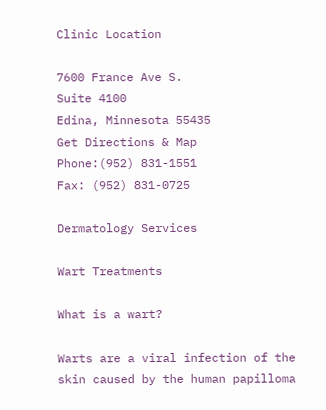Clinic Location

7600 France Ave S.
Suite 4100
Edina, Minnesota 55435
Get Directions & Map
Phone:(952) 831-1551
Fax: (952) 831-0725

Dermatology Services

Wart Treatments

What is a wart?

Warts are a viral infection of the skin caused by the human papilloma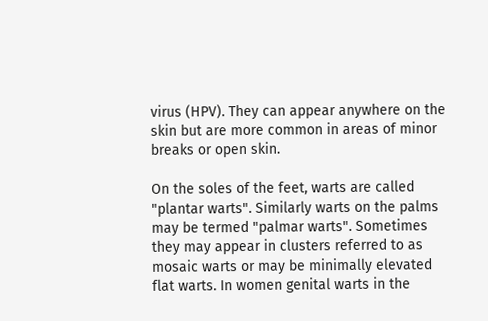virus (HPV). They can appear anywhere on the skin but are more common in areas of minor breaks or open skin.

On the soles of the feet, warts are called "plantar warts". Similarly warts on the palms may be termed "palmar warts". Sometimes they may appear in clusters referred to as mosaic warts or may be minimally elevated flat warts. In women genital warts in the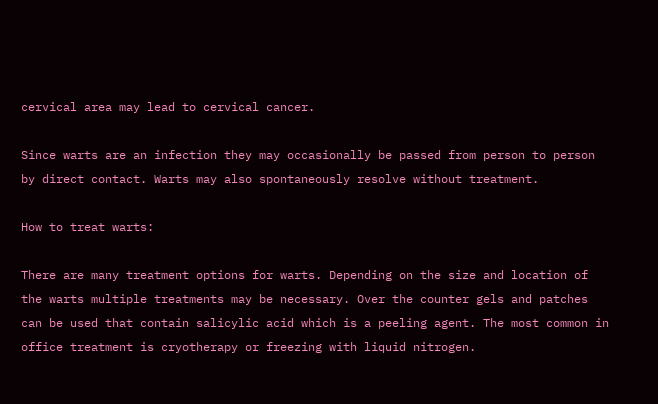cervical area may lead to cervical cancer.

Since warts are an infection they may occasionally be passed from person to person by direct contact. Warts may also spontaneously resolve without treatment.

How to treat warts:

There are many treatment options for warts. Depending on the size and location of the warts multiple treatments may be necessary. Over the counter gels and patches can be used that contain salicylic acid which is a peeling agent. The most common in office treatment is cryotherapy or freezing with liquid nitrogen.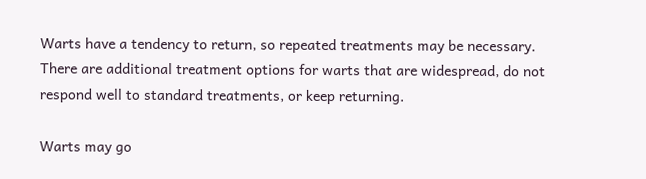Warts have a tendency to return, so repeated treatments may be necessary. There are additional treatment options for warts that are widespread, do not respond well to standard treatments, or keep returning.

Warts may go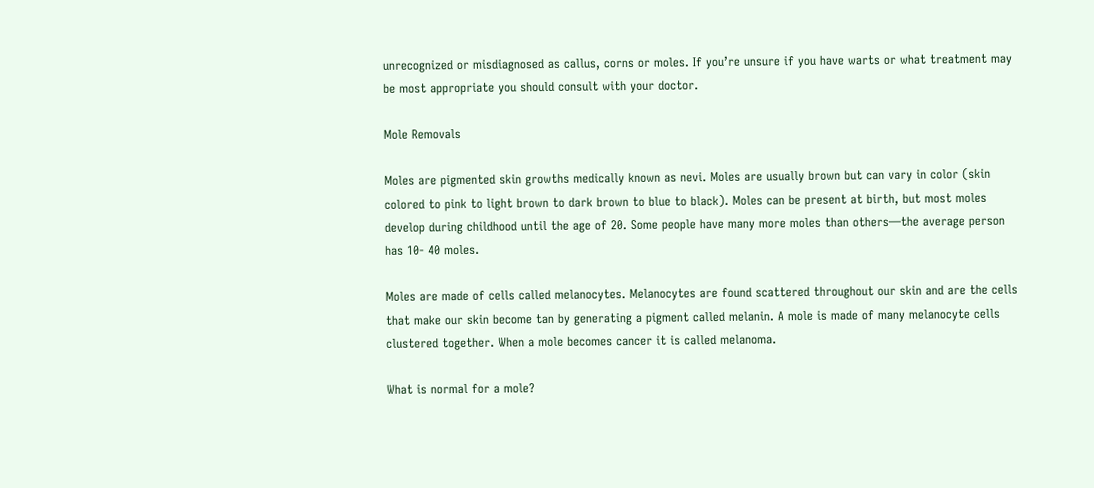unrecognized or misdiagnosed as callus, corns or moles. If you’re unsure if you have warts or what treatment may be most appropriate you should consult with your doctor.

Mole Removals

Moles are pigmented skin growths medically known as nevi. Moles are usually brown but can vary in color (skin colored to pink to light brown to dark brown to blue to black). Moles can be present at birth, but most moles develop during childhood until the age of 20. Some people have many more moles than others—the average person has 10- 40 moles.

Moles are made of cells called melanocytes. Melanocytes are found scattered throughout our skin and are the cells that make our skin become tan by generating a pigment called melanin. A mole is made of many melanocyte cells clustered together. When a mole becomes cancer it is called melanoma.

What is normal for a mole?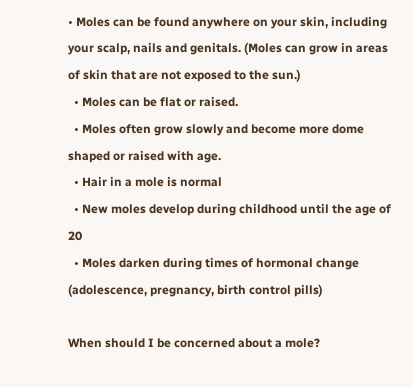• Moles can be found anywhere on your skin, including your scalp, nails and genitals. (Moles can grow in areas of skin that are not exposed to the sun.)
  • Moles can be flat or raised.
  • Moles often grow slowly and become more dome shaped or raised with age.
  • Hair in a mole is normal
  • New moles develop during childhood until the age of 20
  • Moles darken during times of hormonal change (adolescence, pregnancy, birth control pills)

When should I be concerned about a mole?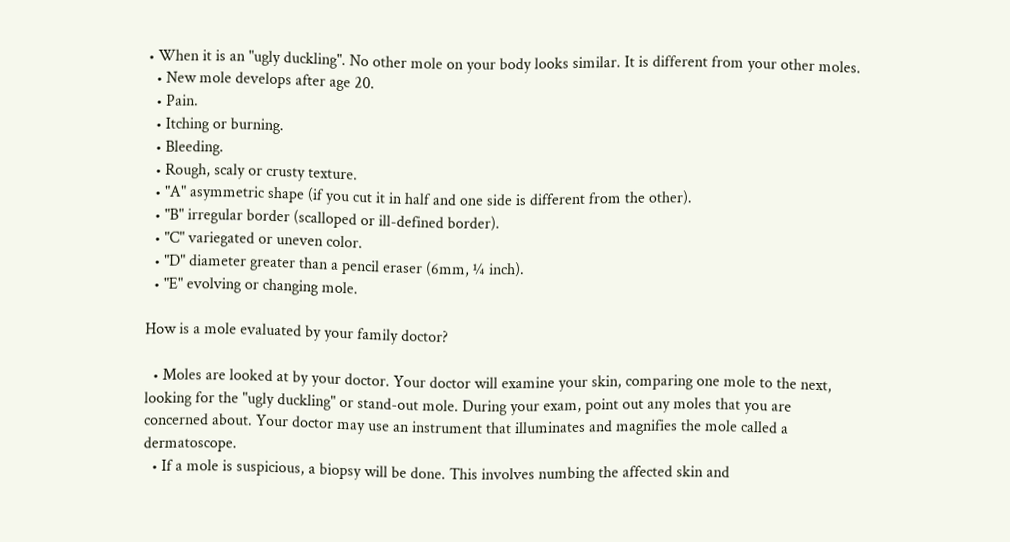• When it is an "ugly duckling". No other mole on your body looks similar. It is different from your other moles.
  • New mole develops after age 20.
  • Pain.
  • Itching or burning.
  • Bleeding.
  • Rough, scaly or crusty texture.
  • "A" asymmetric shape (if you cut it in half and one side is different from the other).
  • "B" irregular border (scalloped or ill-defined border).
  • "C" variegated or uneven color.
  • "D" diameter greater than a pencil eraser (6mm, ¼ inch).
  • "E" evolving or changing mole.

How is a mole evaluated by your family doctor?

  • Moles are looked at by your doctor. Your doctor will examine your skin, comparing one mole to the next, looking for the "ugly duckling" or stand-out mole. During your exam, point out any moles that you are concerned about. Your doctor may use an instrument that illuminates and magnifies the mole called a dermatoscope.
  • If a mole is suspicious, a biopsy will be done. This involves numbing the affected skin and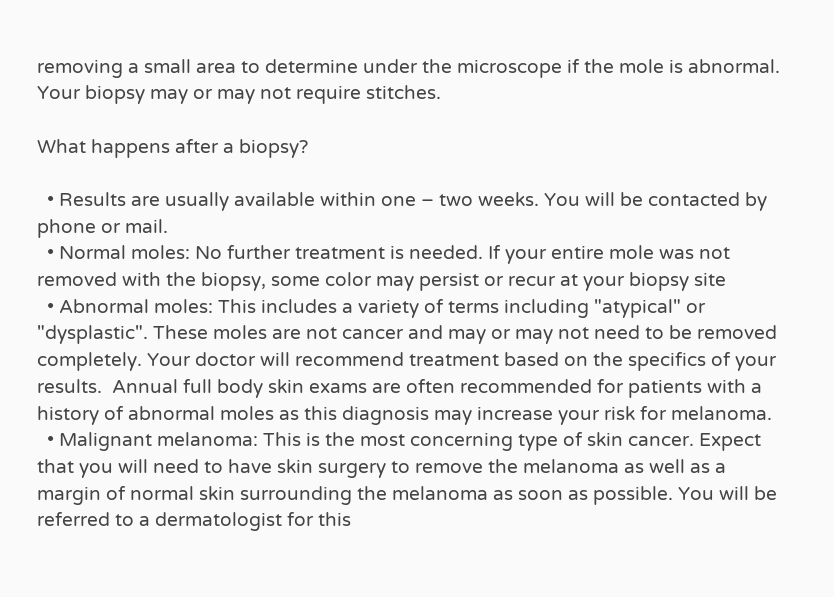removing a small area to determine under the microscope if the mole is abnormal. Your biopsy may or may not require stitches.

What happens after a biopsy?

  • Results are usually available within one – two weeks. You will be contacted by phone or mail.
  • Normal moles: No further treatment is needed. If your entire mole was not removed with the biopsy, some color may persist or recur at your biopsy site
  • Abnormal moles: This includes a variety of terms including "atypical" or "dysplastic". These moles are not cancer and may or may not need to be removed completely. Your doctor will recommend treatment based on the specifics of your results.  Annual full body skin exams are often recommended for patients with a history of abnormal moles as this diagnosis may increase your risk for melanoma.
  • Malignant melanoma: This is the most concerning type of skin cancer. Expect that you will need to have skin surgery to remove the melanoma as well as a margin of normal skin surrounding the melanoma as soon as possible. You will be referred to a dermatologist for this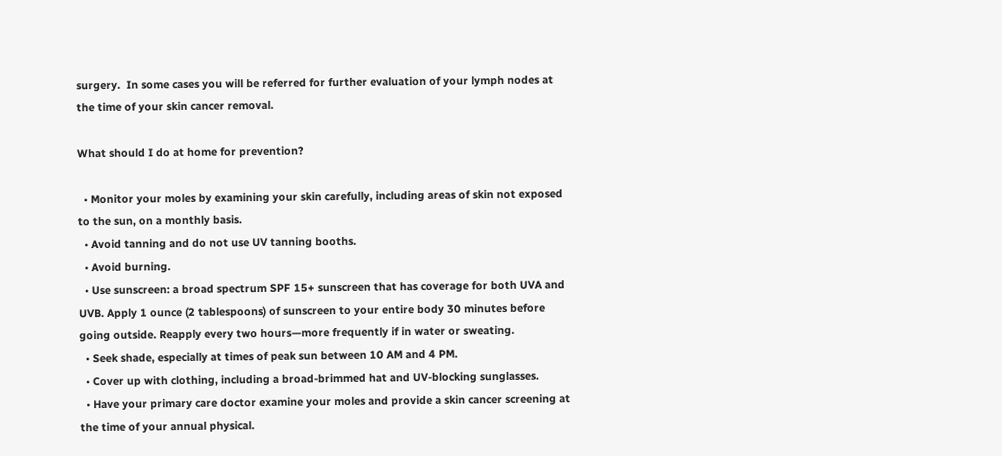surgery.  In some cases you will be referred for further evaluation of your lymph nodes at the time of your skin cancer removal.

What should I do at home for prevention?

  • Monitor your moles by examining your skin carefully, including areas of skin not exposed to the sun, on a monthly basis.
  • Avoid tanning and do not use UV tanning booths.
  • Avoid burning.
  • Use sunscreen: a broad spectrum SPF 15+ sunscreen that has coverage for both UVA and UVB. Apply 1 ounce (2 tablespoons) of sunscreen to your entire body 30 minutes before going outside. Reapply every two hours—more frequently if in water or sweating.
  • Seek shade, especially at times of peak sun between 10 AM and 4 PM.
  • Cover up with clothing, including a broad-brimmed hat and UV-blocking sunglasses.
  • Have your primary care doctor examine your moles and provide a skin cancer screening at the time of your annual physical.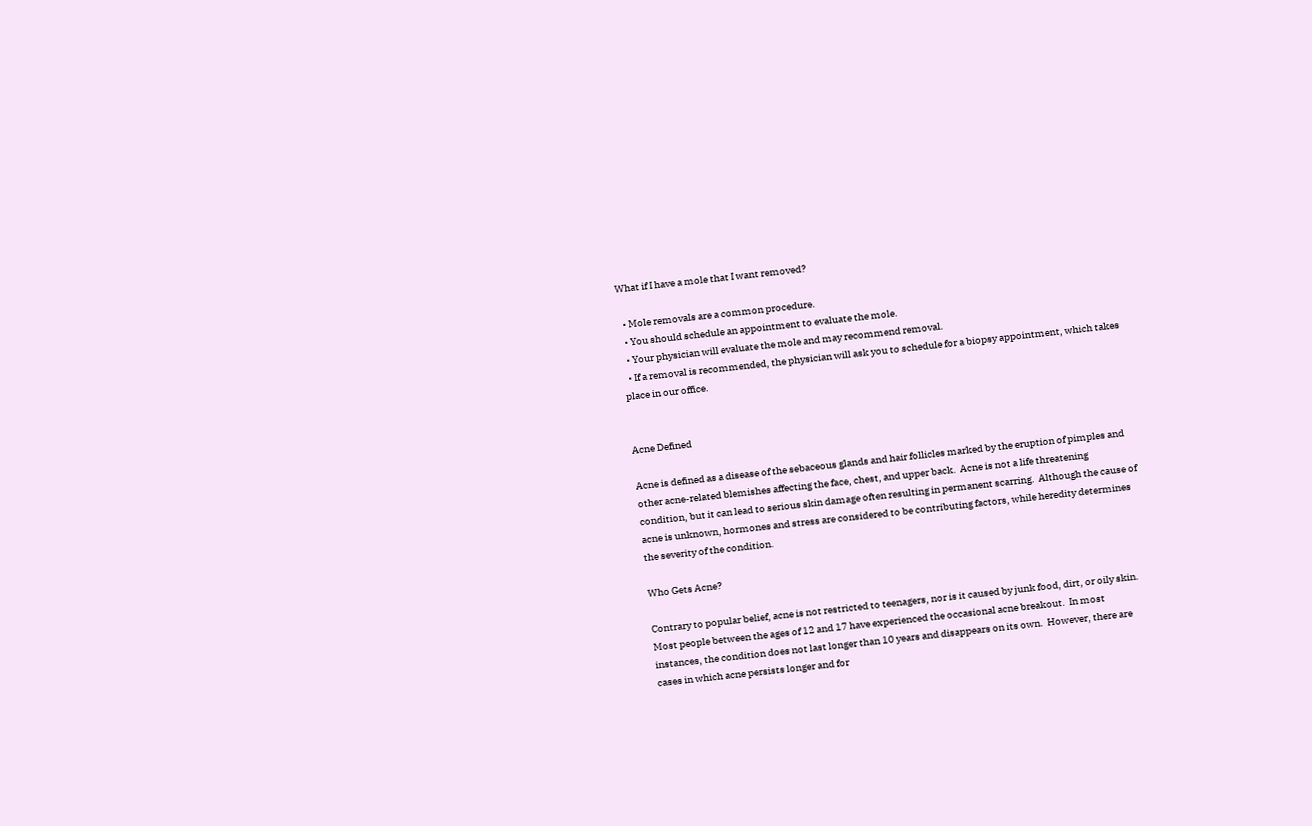What if I have a mole that I want removed?

  • Mole removals are a common procedure.
  • You should schedule an appointment to evaluate the mole.
  • Your physician will evaluate the mole and may recommend removal.
  • If a removal is recommended, the physician will ask you to schedule for a biopsy appointment, which takes place in our office.


Acne Defined

Acne is defined as a disease of the sebaceous glands and hair follicles marked by the eruption of pimples and other acne-related blemishes affecting the face, chest, and upper back.  Acne is not a life threatening condition, but it can lead to serious skin damage often resulting in permanent scarring.  Although the cause of acne is unknown, hormones and stress are considered to be contributing factors, while heredity determines the severity of the condition.

Who Gets Acne?

Contrary to popular belief, acne is not restricted to teenagers, nor is it caused by junk food, dirt, or oily skin.  Most people between the ages of 12 and 17 have experienced the occasional acne breakout.  In most instances, the condition does not last longer than 10 years and disappears on its own.  However, there are cases in which acne persists longer and for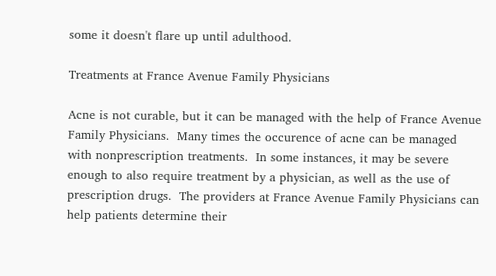some it doesn't flare up until adulthood.

Treatments at France Avenue Family Physicians

Acne is not curable, but it can be managed with the help of France Avenue Family Physicians.  Many times the occurence of acne can be managed with nonprescription treatments.  In some instances, it may be severe enough to also require treatment by a physician, as well as the use of prescription drugs.  The providers at France Avenue Family Physicians can help patients determine their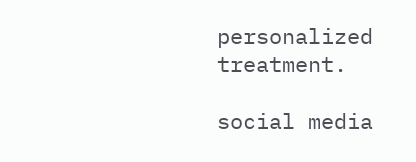personalized treatment.

social media